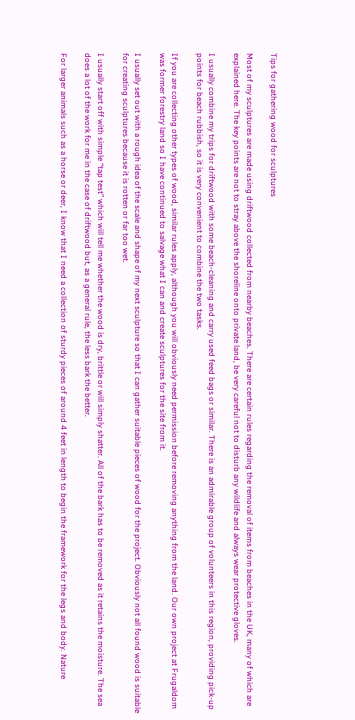Tips for gathering wood for sculptures

Most of my sculptures are made using driftwood collected from nearby beaches. There are certain rules regarding the removal of items from beaches in the UK, many of which are explained here. The key points are not to stray above the shoreline onto private land, be very careful not to disturb any wildlife and always wear protective gloves.

I usually combine my trips for driftwood with some beach-cleaning and carry used feed bags or similar. There is an admirable group of volunteers in this region, providing pick-up points for beach rubbish, so it is very convenient to combine the two tasks.

If you are collecting other types of wood, similar rules apply, although you will obviously need permission before removing anything from the land. Our own project at Frugaldom was former forestry land so I have continued to salvage what I can and create sculptures for the site from it.

I usually set out with a rough idea of the scale and shape of my next sculpture so that I can gather suitable pieces of wood for the project. Obviously not all found wood is suitable for creating sculptures because it is rotten or far too wet.

I usually start off with simple “tap test” which will tell me whether the wood is dry, brittle or will simply shatter. All of the bark has to be removed as it retains the moisture. The sea does a lot of the work for me in the case of driftwood but, as a general rule, the less bark the better.

For larger animals such as a horse or deer, I know that I need a collection of sturdy pieces of around 4 feet in length to begin the framework for the legs and body. Nature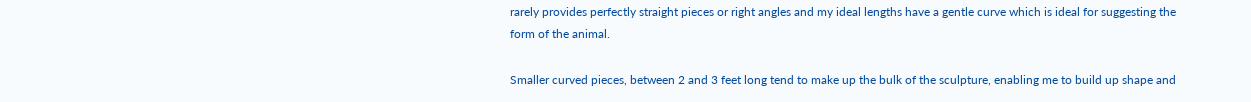rarely provides perfectly straight pieces or right angles and my ideal lengths have a gentle curve which is ideal for suggesting the form of the animal.

Smaller curved pieces, between 2 and 3 feet long tend to make up the bulk of the sculpture, enabling me to build up shape and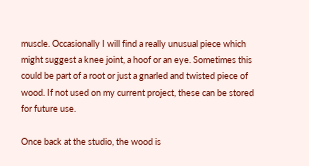muscle. Occasionally I will find a really unusual piece which might suggest a knee joint, a hoof or an eye. Sometimes this could be part of a root or just a gnarled and twisted piece of wood. If not used on my current project, these can be stored for future use.

Once back at the studio, the wood is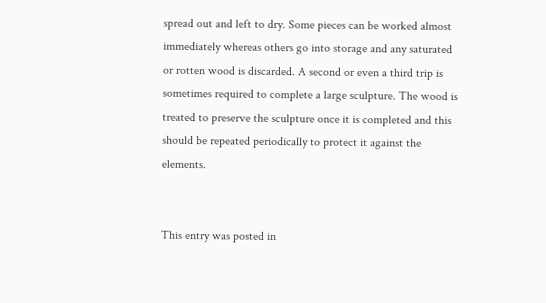spread out and left to dry. Some pieces can be worked almost immediately whereas others go into storage and any saturated or rotten wood is discarded. A second or even a third trip is sometimes required to complete a large sculpture. The wood is treated to preserve the sculpture once it is completed and this should be repeated periodically to protect it against the elements.


This entry was posted in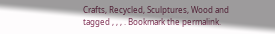Crafts, Recycled, Sculptures, Wood and tagged , , , . Bookmark the permalink.